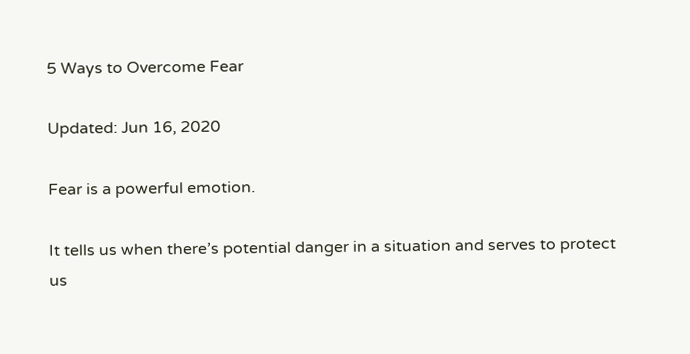5 Ways to Overcome Fear

Updated: Jun 16, 2020

Fear is a powerful emotion.

It tells us when there’s potential danger in a situation and serves to protect us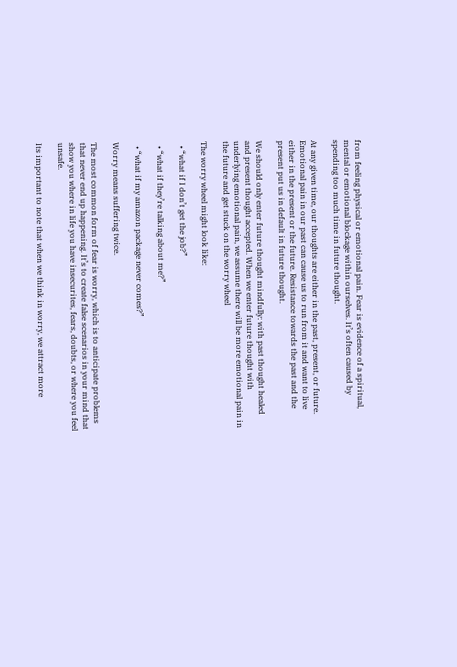from feeling physical or emotional pain. Fear is evidence of a spiritual, mental or emotional blockage within ourselves. It’s often caused by spending too much time in future thought.

At any given time, our thoughts are either in the past, present, or future. Emotional pain in our past can cause us to run from it and want to live either in the present or the future. Resistance towards the past and the present put us in default in future thought.

We should only enter future thought mindfully: with past thought healed and present thought accepted. When we enter future thought with underlying emotional pain, we assume there will be more emotional pain in the future and get stuck on the worry wheel

The worry wheel might look like:

  • “what if I don’t get the job?”

  • “what if they’re talking about me?”

  • “what if my amazon package never comes?”

Worry means suffering twice.

The most common form of fear is worry, which is to anticipate problems that never end up happening. It’s to create false scenarios in your mind that show you where in life you have insecurites, fears, doubts, or where you feel unsafe.

Its important to note that when we think in worry, we attract more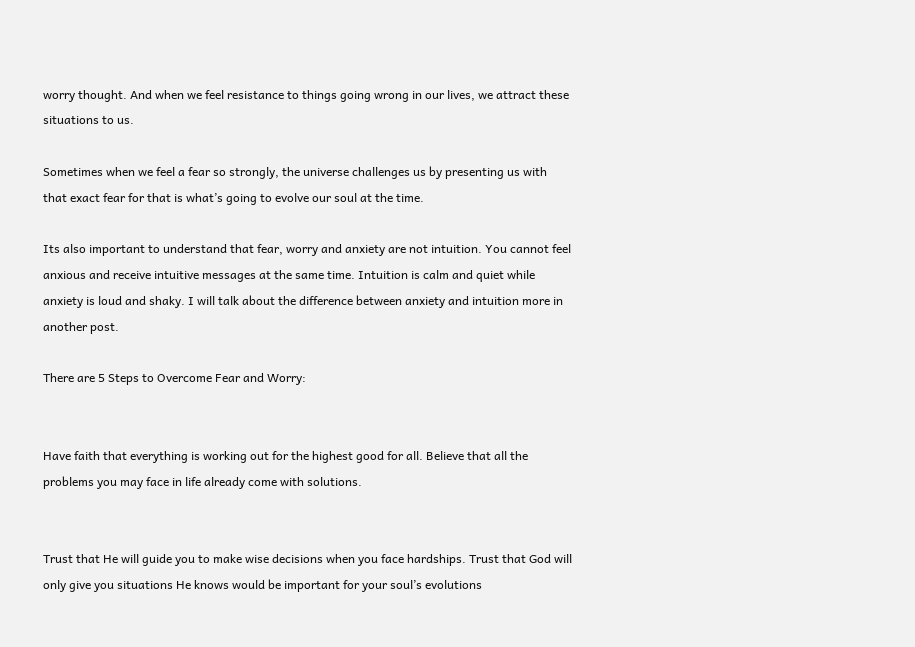worry thought. And when we feel resistance to things going wrong in our lives, we attract these situations to us.

Sometimes when we feel a fear so strongly, the universe challenges us by presenting us with that exact fear for that is what’s going to evolve our soul at the time.

Its also important to understand that fear, worry and anxiety are not intuition. You cannot feel anxious and receive intuitive messages at the same time. Intuition is calm and quiet while anxiety is loud and shaky. I will talk about the difference between anxiety and intuition more in another post.

There are 5 Steps to Overcome Fear and Worry:


Have faith that everything is working out for the highest good for all. Believe that all the problems you may face in life already come with solutions.


Trust that He will guide you to make wise decisions when you face hardships. Trust that God will only give you situations He knows would be important for your soul’s evolutions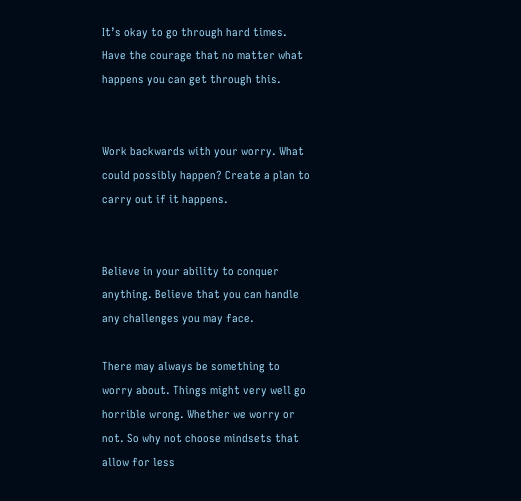It’s okay to go through hard times. Have the courage that no matter what happens you can get through this.


Work backwards with your worry. What could possibly happen? Create a plan to carry out if it happens.


Believe in your ability to conquer anything. Believe that you can handle any challenges you may face.

There may always be something to worry about. Things might very well go horrible wrong. Whether we worry or not. So why not choose mindsets that allow for less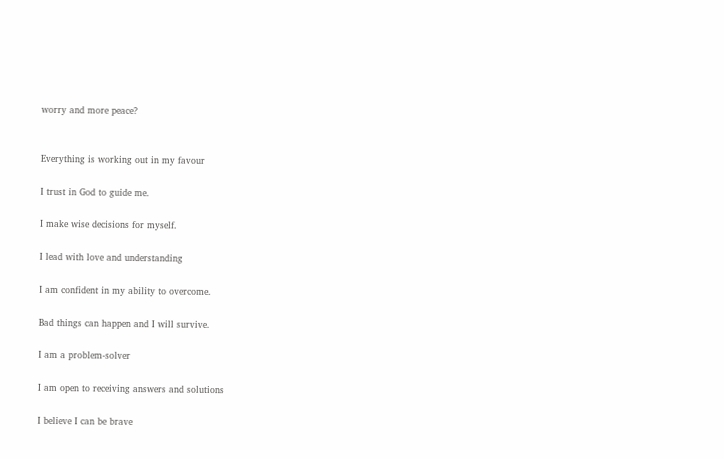worry and more peace?


Everything is working out in my favour

I trust in God to guide me.

I make wise decisions for myself.

I lead with love and understanding

I am confident in my ability to overcome.

Bad things can happen and I will survive.

I am a problem-solver

I am open to receiving answers and solutions

I believe I can be brave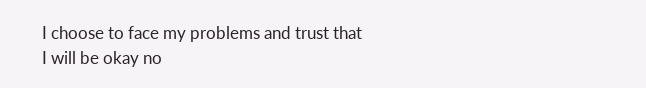I choose to face my problems and trust that I will be okay no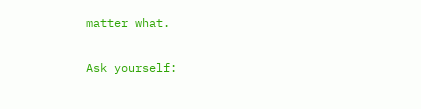matter what.

Ask yourself: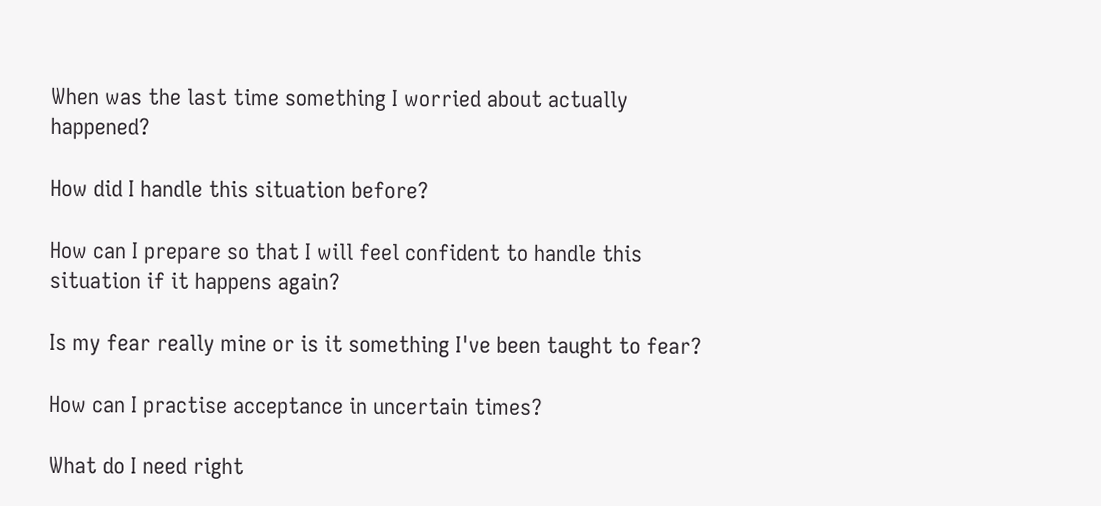When was the last time something I worried about actually happened?

How did I handle this situation before?

How can I prepare so that I will feel confident to handle this situation if it happens again?

Is my fear really mine or is it something I've been taught to fear?

How can I practise acceptance in uncertain times?

What do I need right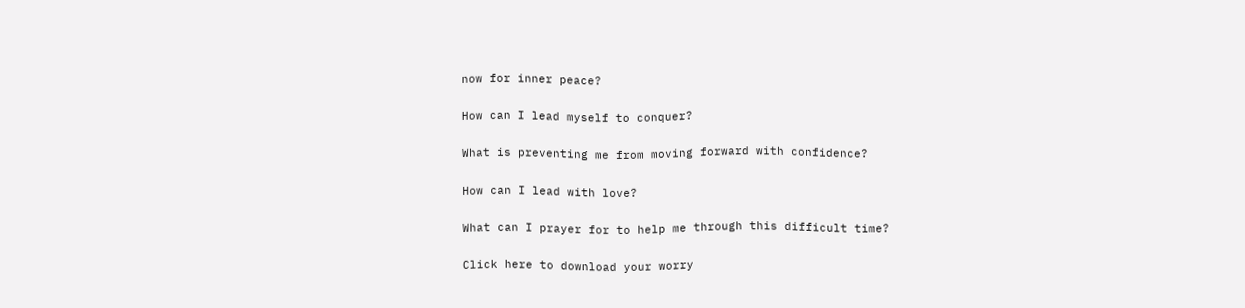now for inner peace?

How can I lead myself to conquer?

What is preventing me from moving forward with confidence?

How can I lead with love?

What can I prayer for to help me through this difficult time?

Click here to download your worry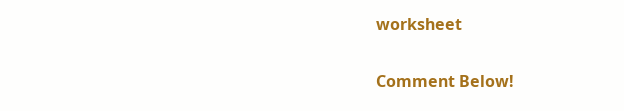worksheet

Comment Below!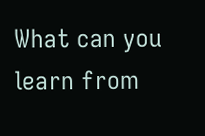What can you learn from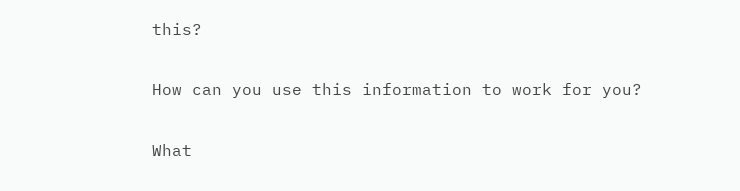this?

How can you use this information to work for you?

What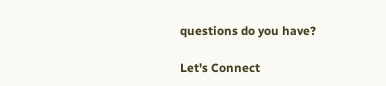questions do you have?

Let's Connect